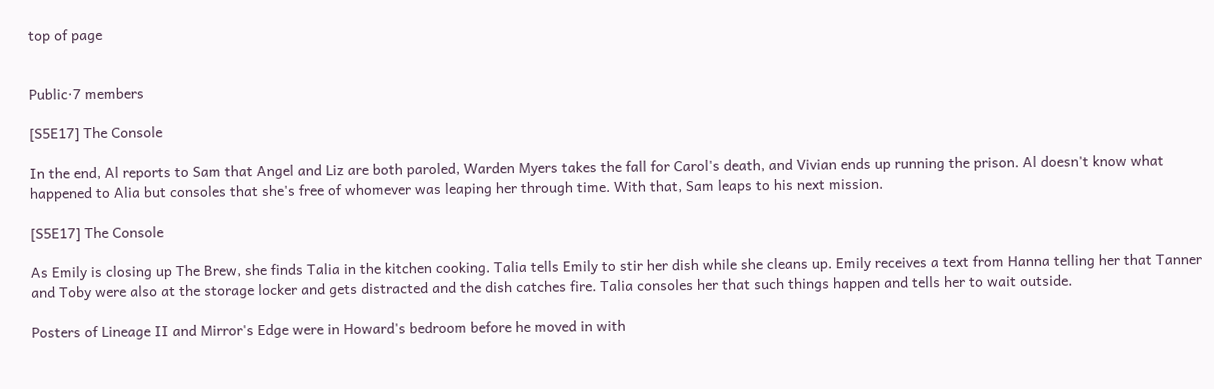top of page


Public·7 members

[S5E17] The Console

In the end, Al reports to Sam that Angel and Liz are both paroled, Warden Myers takes the fall for Carol's death, and Vivian ends up running the prison. Al doesn't know what happened to Alia but consoles that she's free of whomever was leaping her through time. With that, Sam leaps to his next mission.

[S5E17] The Console

As Emily is closing up The Brew, she finds Talia in the kitchen cooking. Talia tells Emily to stir her dish while she cleans up. Emily receives a text from Hanna telling her that Tanner and Toby were also at the storage locker and gets distracted and the dish catches fire. Talia consoles her that such things happen and tells her to wait outside.

Posters of Lineage II and Mirror's Edge were in Howard's bedroom before he moved in with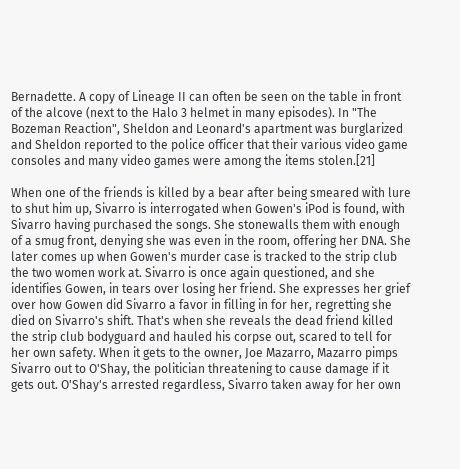Bernadette. A copy of Lineage II can often be seen on the table in front of the alcove (next to the Halo 3 helmet in many episodes). In "The Bozeman Reaction", Sheldon and Leonard's apartment was burglarized and Sheldon reported to the police officer that their various video game consoles and many video games were among the items stolen.[21]

When one of the friends is killed by a bear after being smeared with lure to shut him up, Sivarro is interrogated when Gowen's iPod is found, with Sivarro having purchased the songs. She stonewalls them with enough of a smug front, denying she was even in the room, offering her DNA. She later comes up when Gowen's murder case is tracked to the strip club the two women work at. Sivarro is once again questioned, and she identifies Gowen, in tears over losing her friend. She expresses her grief over how Gowen did Sivarro a favor in filling in for her, regretting she died on Sivarro's shift. That's when she reveals the dead friend killed the strip club bodyguard and hauled his corpse out, scared to tell for her own safety. When it gets to the owner, Joe Mazarro, Mazarro pimps Sivarro out to O'Shay, the politician threatening to cause damage if it gets out. O'Shay's arrested regardless, Sivarro taken away for her own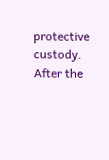protective custody. After the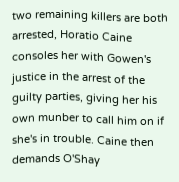two remaining killers are both arrested, Horatio Caine consoles her with Gowen's justice in the arrest of the guilty parties, giving her his own munber to call him on if she's in trouble. Caine then demands O'Shay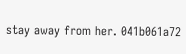stay away from her. 041b061a72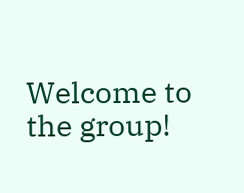Welcome to the group!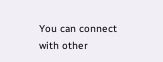You can connect with other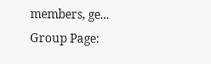members, ge...
Group Page: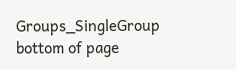Groups_SingleGroup
bottom of page